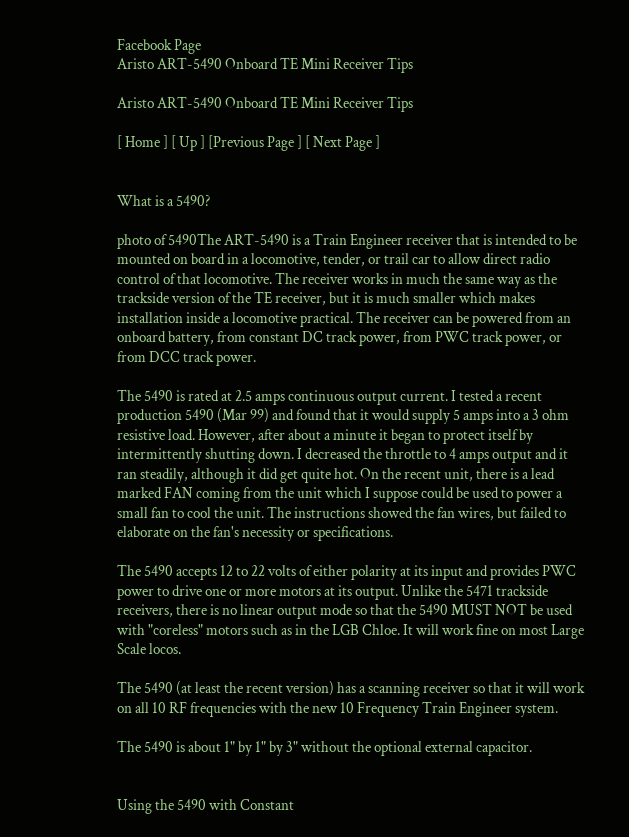Facebook Page
Aristo ART-5490 Onboard TE Mini Receiver Tips

Aristo ART-5490 Onboard TE Mini Receiver Tips

[ Home ] [ Up ] [Previous Page ] [ Next Page ]


What is a 5490?

photo of 5490The ART-5490 is a Train Engineer receiver that is intended to be mounted on board in a locomotive, tender, or trail car to allow direct radio control of that locomotive. The receiver works in much the same way as the trackside version of the TE receiver, but it is much smaller which makes installation inside a locomotive practical. The receiver can be powered from an onboard battery, from constant DC track power, from PWC track power, or from DCC track power.

The 5490 is rated at 2.5 amps continuous output current. I tested a recent production 5490 (Mar 99) and found that it would supply 5 amps into a 3 ohm resistive load. However, after about a minute it began to protect itself by intermittently shutting down. I decreased the throttle to 4 amps output and it ran steadily, although it did get quite hot. On the recent unit, there is a lead marked FAN coming from the unit which I suppose could be used to power a small fan to cool the unit. The instructions showed the fan wires, but failed to elaborate on the fan's necessity or specifications.

The 5490 accepts 12 to 22 volts of either polarity at its input and provides PWC power to drive one or more motors at its output. Unlike the 5471 trackside receivers, there is no linear output mode so that the 5490 MUST NOT be used with "coreless" motors such as in the LGB Chloe. It will work fine on most Large Scale locos.

The 5490 (at least the recent version) has a scanning receiver so that it will work on all 10 RF frequencies with the new 10 Frequency Train Engineer system.

The 5490 is about 1" by 1" by 3" without the optional external capacitor.


Using the 5490 with Constant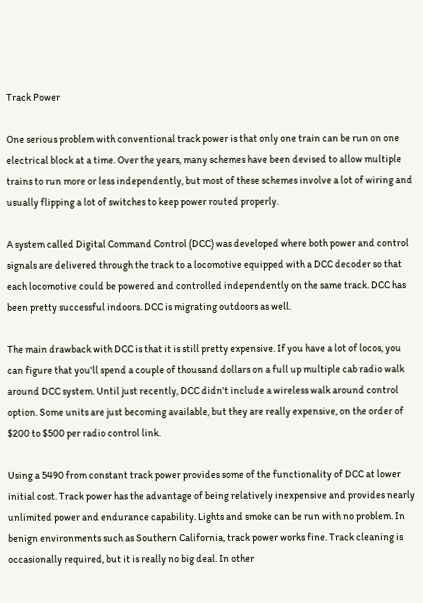Track Power

One serious problem with conventional track power is that only one train can be run on one electrical block at a time. Over the years, many schemes have been devised to allow multiple trains to run more or less independently, but most of these schemes involve a lot of wiring and usually flipping a lot of switches to keep power routed properly.

A system called Digital Command Control (DCC) was developed where both power and control signals are delivered through the track to a locomotive equipped with a DCC decoder so that each locomotive could be powered and controlled independently on the same track. DCC has been pretty successful indoors. DCC is migrating outdoors as well.

The main drawback with DCC is that it is still pretty expensive. If you have a lot of locos, you can figure that you'll spend a couple of thousand dollars on a full up multiple cab radio walk around DCC system. Until just recently, DCC didn't include a wireless walk around control option. Some units are just becoming available, but they are really expensive, on the order of $200 to $500 per radio control link.

Using a 5490 from constant track power provides some of the functionality of DCC at lower initial cost. Track power has the advantage of being relatively inexpensive and provides nearly unlimited power and endurance capability. Lights and smoke can be run with no problem. In benign environments such as Southern California, track power works fine. Track cleaning is occasionally required, but it is really no big deal. In other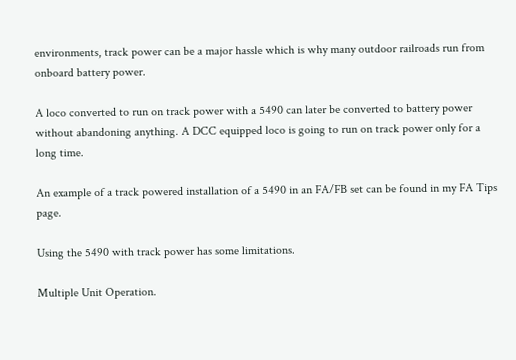environments, track power can be a major hassle which is why many outdoor railroads run from onboard battery power.

A loco converted to run on track power with a 5490 can later be converted to battery power without abandoning anything. A DCC equipped loco is going to run on track power only for a long time.

An example of a track powered installation of a 5490 in an FA/FB set can be found in my FA Tips page.

Using the 5490 with track power has some limitations.

Multiple Unit Operation.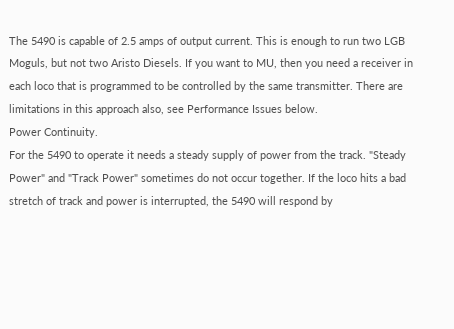The 5490 is capable of 2.5 amps of output current. This is enough to run two LGB Moguls, but not two Aristo Diesels. If you want to MU, then you need a receiver in each loco that is programmed to be controlled by the same transmitter. There are limitations in this approach also, see Performance Issues below.
Power Continuity.
For the 5490 to operate it needs a steady supply of power from the track. "Steady Power" and "Track Power" sometimes do not occur together. If the loco hits a bad stretch of track and power is interrupted, the 5490 will respond by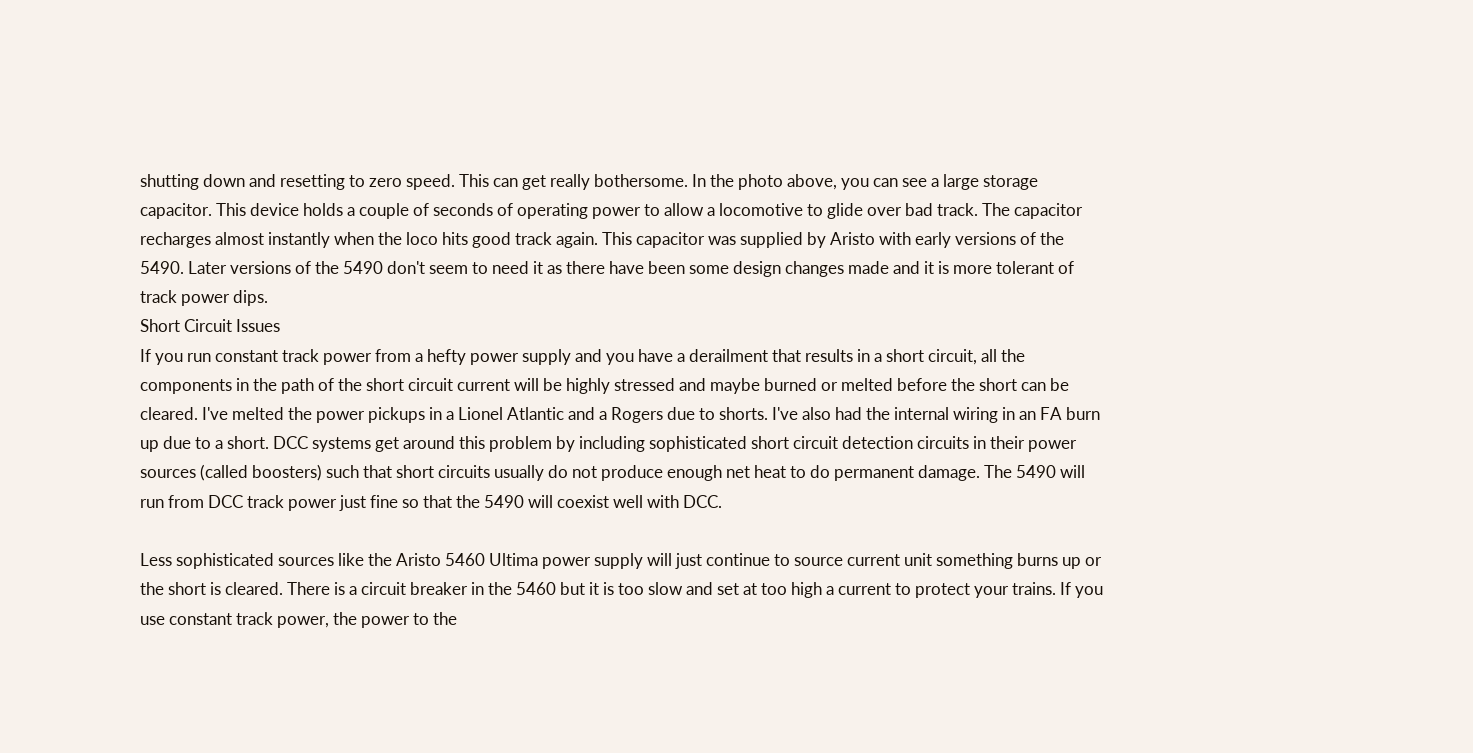shutting down and resetting to zero speed. This can get really bothersome. In the photo above, you can see a large storage capacitor. This device holds a couple of seconds of operating power to allow a locomotive to glide over bad track. The capacitor recharges almost instantly when the loco hits good track again. This capacitor was supplied by Aristo with early versions of the 5490. Later versions of the 5490 don't seem to need it as there have been some design changes made and it is more tolerant of track power dips.
Short Circuit Issues
If you run constant track power from a hefty power supply and you have a derailment that results in a short circuit, all the components in the path of the short circuit current will be highly stressed and maybe burned or melted before the short can be cleared. I've melted the power pickups in a Lionel Atlantic and a Rogers due to shorts. I've also had the internal wiring in an FA burn up due to a short. DCC systems get around this problem by including sophisticated short circuit detection circuits in their power sources (called boosters) such that short circuits usually do not produce enough net heat to do permanent damage. The 5490 will run from DCC track power just fine so that the 5490 will coexist well with DCC.

Less sophisticated sources like the Aristo 5460 Ultima power supply will just continue to source current unit something burns up or the short is cleared. There is a circuit breaker in the 5460 but it is too slow and set at too high a current to protect your trains. If you use constant track power, the power to the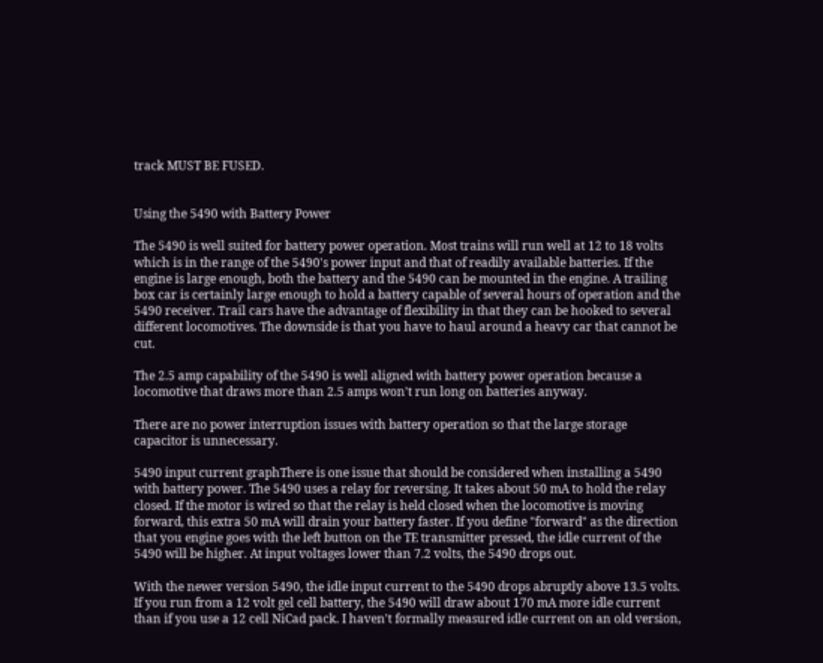track MUST BE FUSED.


Using the 5490 with Battery Power

The 5490 is well suited for battery power operation. Most trains will run well at 12 to 18 volts which is in the range of the 5490's power input and that of readily available batteries. If the engine is large enough, both the battery and the 5490 can be mounted in the engine. A trailing box car is certainly large enough to hold a battery capable of several hours of operation and the 5490 receiver. Trail cars have the advantage of flexibility in that they can be hooked to several different locomotives. The downside is that you have to haul around a heavy car that cannot be cut.

The 2.5 amp capability of the 5490 is well aligned with battery power operation because a locomotive that draws more than 2.5 amps won't run long on batteries anyway.

There are no power interruption issues with battery operation so that the large storage capacitor is unnecessary.

5490 input current graphThere is one issue that should be considered when installing a 5490 with battery power. The 5490 uses a relay for reversing. It takes about 50 mA to hold the relay closed. If the motor is wired so that the relay is held closed when the locomotive is moving forward, this extra 50 mA will drain your battery faster. If you define "forward" as the direction that you engine goes with the left button on the TE transmitter pressed, the idle current of the 5490 will be higher. At input voltages lower than 7.2 volts, the 5490 drops out.

With the newer version 5490, the idle input current to the 5490 drops abruptly above 13.5 volts. If you run from a 12 volt gel cell battery, the 5490 will draw about 170 mA more idle current than if you use a 12 cell NiCad pack. I haven't formally measured idle current on an old version,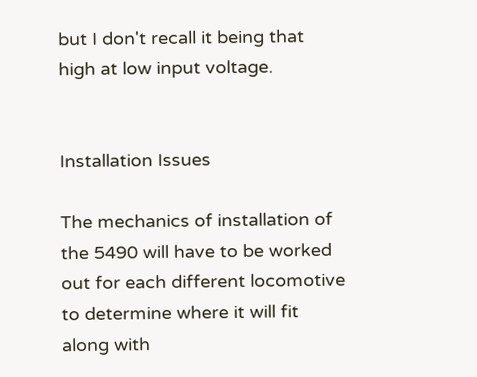but I don't recall it being that high at low input voltage.


Installation Issues

The mechanics of installation of the 5490 will have to be worked out for each different locomotive to determine where it will fit along with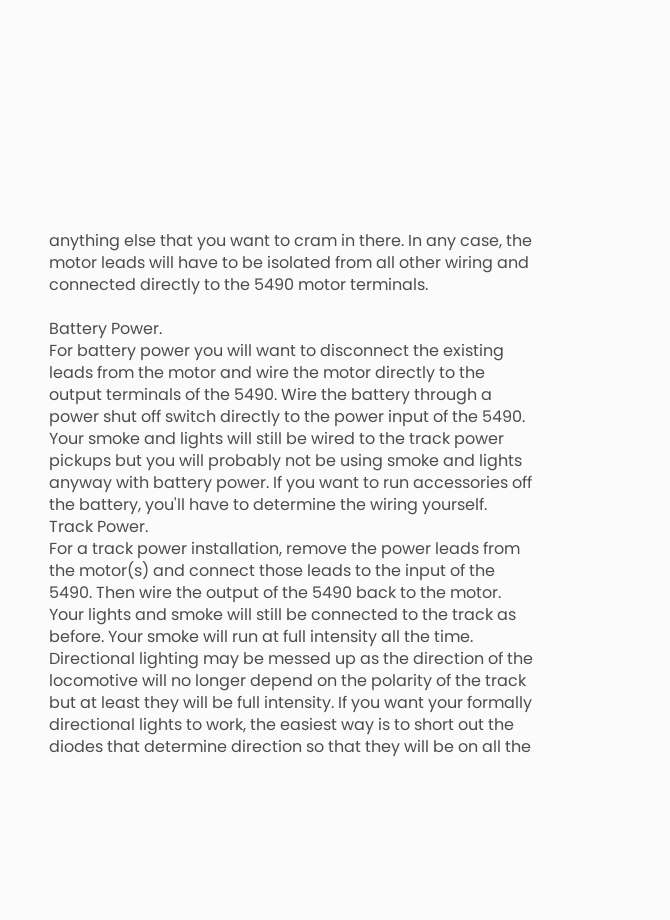anything else that you want to cram in there. In any case, the motor leads will have to be isolated from all other wiring and connected directly to the 5490 motor terminals.

Battery Power.
For battery power you will want to disconnect the existing leads from the motor and wire the motor directly to the output terminals of the 5490. Wire the battery through a power shut off switch directly to the power input of the 5490. Your smoke and lights will still be wired to the track power pickups but you will probably not be using smoke and lights anyway with battery power. If you want to run accessories off the battery, you'll have to determine the wiring yourself.
Track Power.
For a track power installation, remove the power leads from the motor(s) and connect those leads to the input of the 5490. Then wire the output of the 5490 back to the motor. Your lights and smoke will still be connected to the track as before. Your smoke will run at full intensity all the time. Directional lighting may be messed up as the direction of the locomotive will no longer depend on the polarity of the track but at least they will be full intensity. If you want your formally directional lights to work, the easiest way is to short out the diodes that determine direction so that they will be on all the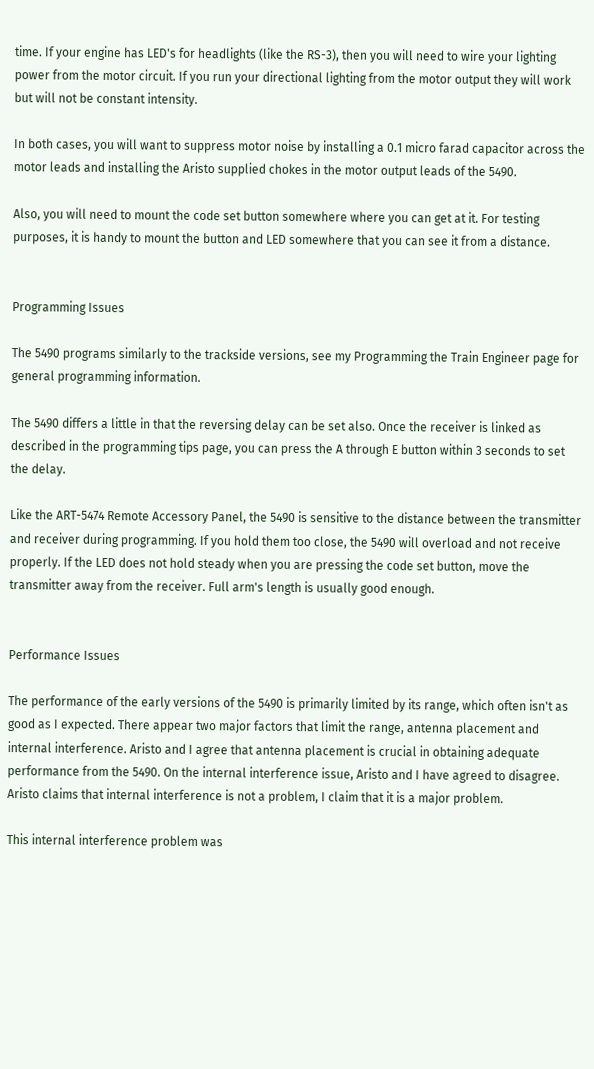time. If your engine has LED's for headlights (like the RS-3), then you will need to wire your lighting power from the motor circuit. If you run your directional lighting from the motor output they will work but will not be constant intensity.

In both cases, you will want to suppress motor noise by installing a 0.1 micro farad capacitor across the motor leads and installing the Aristo supplied chokes in the motor output leads of the 5490.

Also, you will need to mount the code set button somewhere where you can get at it. For testing purposes, it is handy to mount the button and LED somewhere that you can see it from a distance.


Programming Issues

The 5490 programs similarly to the trackside versions, see my Programming the Train Engineer page for general programming information.

The 5490 differs a little in that the reversing delay can be set also. Once the receiver is linked as described in the programming tips page, you can press the A through E button within 3 seconds to set the delay.

Like the ART-5474 Remote Accessory Panel, the 5490 is sensitive to the distance between the transmitter and receiver during programming. If you hold them too close, the 5490 will overload and not receive properly. If the LED does not hold steady when you are pressing the code set button, move the transmitter away from the receiver. Full arm's length is usually good enough.


Performance Issues

The performance of the early versions of the 5490 is primarily limited by its range, which often isn't as good as I expected. There appear two major factors that limit the range, antenna placement and internal interference. Aristo and I agree that antenna placement is crucial in obtaining adequate performance from the 5490. On the internal interference issue, Aristo and I have agreed to disagree. Aristo claims that internal interference is not a problem, I claim that it is a major problem.

This internal interference problem was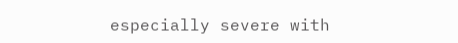especially severe with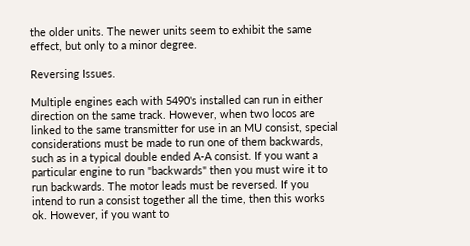the older units. The newer units seem to exhibit the same effect, but only to a minor degree.

Reversing Issues.

Multiple engines each with 5490's installed can run in either direction on the same track. However, when two locos are linked to the same transmitter for use in an MU consist, special considerations must be made to run one of them backwards, such as in a typical double ended A-A consist. If you want a particular engine to run "backwards" then you must wire it to run backwards. The motor leads must be reversed. If you intend to run a consist together all the time, then this works ok. However, if you want to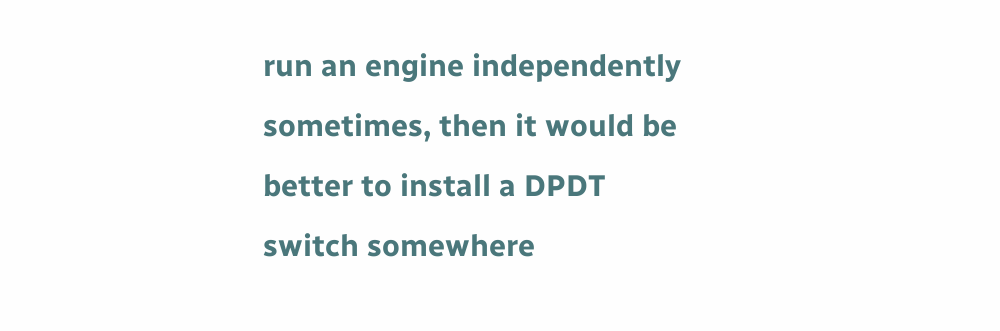run an engine independently sometimes, then it would be better to install a DPDT switch somewhere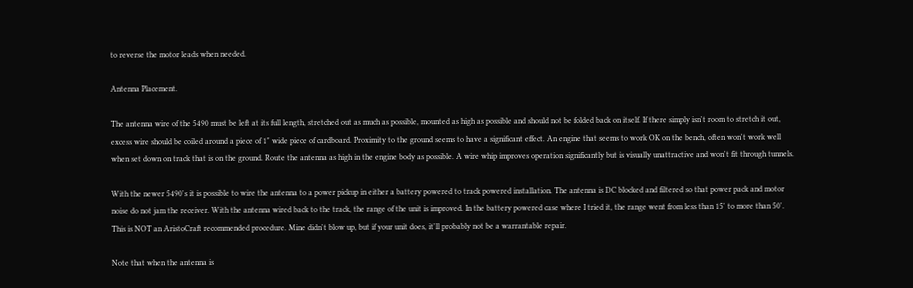to reverse the motor leads when needed.

Antenna Placement.

The antenna wire of the 5490 must be left at its full length, stretched out as much as possible, mounted as high as possible and should not be folded back on itself. If there simply isn't room to stretch it out, excess wire should be coiled around a piece of 1" wide piece of cardboard. Proximity to the ground seems to have a significant effect. An engine that seems to work OK on the bench, often won't work well when set down on track that is on the ground. Route the antenna as high in the engine body as possible. A wire whip improves operation significantly but is visually unattractive and won't fit through tunnels.

With the newer 5490's it is possible to wire the antenna to a power pickup in either a battery powered to track powered installation. The antenna is DC blocked and filtered so that power pack and motor noise do not jam the receiver. With the antenna wired back to the track, the range of the unit is improved. In the battery powered case where I tried it, the range went from less than 15' to more than 50'. This is NOT an AristoCraft recommended procedure. Mine didn't blow up, but if your unit does, it'll probably not be a warrantable repair.

Note that when the antenna is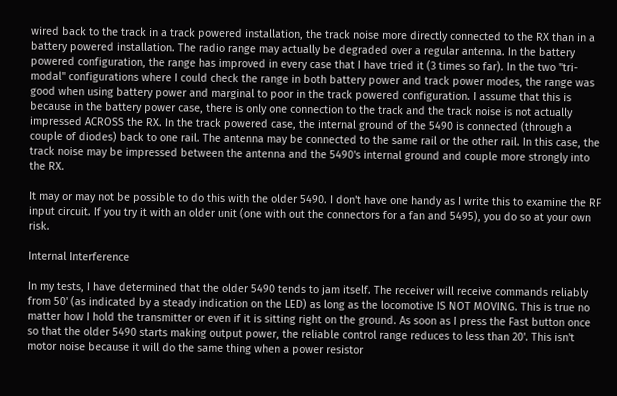wired back to the track in a track powered installation, the track noise more directly connected to the RX than in a battery powered installation. The radio range may actually be degraded over a regular antenna. In the battery powered configuration, the range has improved in every case that I have tried it (3 times so far). In the two "tri-modal" configurations where I could check the range in both battery power and track power modes, the range was good when using battery power and marginal to poor in the track powered configuration. I assume that this is because in the battery power case, there is only one connection to the track and the track noise is not actually impressed ACROSS the RX. In the track powered case, the internal ground of the 5490 is connected (through a couple of diodes) back to one rail. The antenna may be connected to the same rail or the other rail. In this case, the track noise may be impressed between the antenna and the 5490's internal ground and couple more strongly into the RX.

It may or may not be possible to do this with the older 5490. I don't have one handy as I write this to examine the RF input circuit. If you try it with an older unit (one with out the connectors for a fan and 5495), you do so at your own risk.

Internal Interference

In my tests, I have determined that the older 5490 tends to jam itself. The receiver will receive commands reliably from 50' (as indicated by a steady indication on the LED) as long as the locomotive IS NOT MOVING. This is true no matter how I hold the transmitter or even if it is sitting right on the ground. As soon as I press the Fast button once so that the older 5490 starts making output power, the reliable control range reduces to less than 20'. This isn't motor noise because it will do the same thing when a power resistor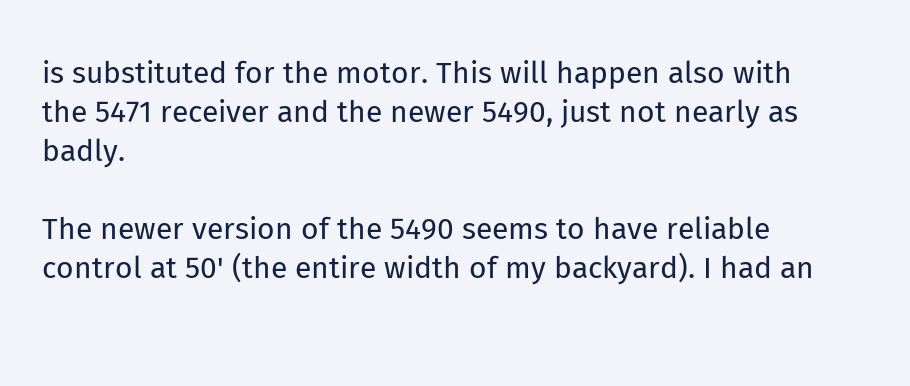is substituted for the motor. This will happen also with the 5471 receiver and the newer 5490, just not nearly as badly.

The newer version of the 5490 seems to have reliable control at 50' (the entire width of my backyard). I had an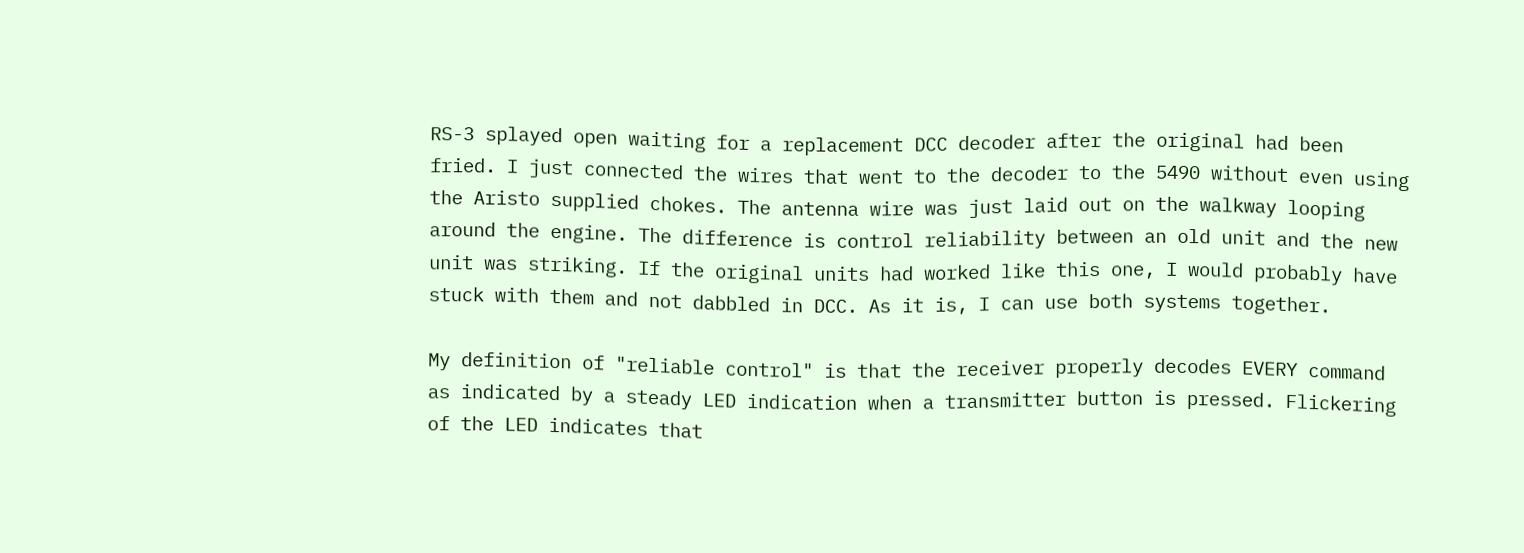RS-3 splayed open waiting for a replacement DCC decoder after the original had been fried. I just connected the wires that went to the decoder to the 5490 without even using the Aristo supplied chokes. The antenna wire was just laid out on the walkway looping around the engine. The difference is control reliability between an old unit and the new unit was striking. If the original units had worked like this one, I would probably have stuck with them and not dabbled in DCC. As it is, I can use both systems together.

My definition of "reliable control" is that the receiver properly decodes EVERY command as indicated by a steady LED indication when a transmitter button is pressed. Flickering of the LED indicates that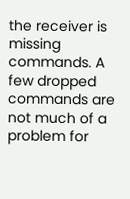the receiver is missing commands. A few dropped commands are not much of a problem for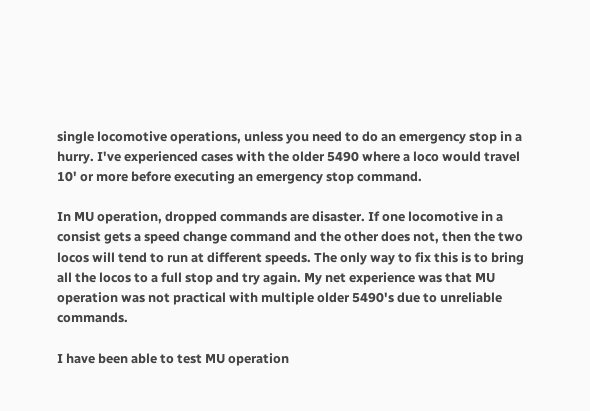single locomotive operations, unless you need to do an emergency stop in a hurry. I've experienced cases with the older 5490 where a loco would travel 10' or more before executing an emergency stop command.

In MU operation, dropped commands are disaster. If one locomotive in a consist gets a speed change command and the other does not, then the two locos will tend to run at different speeds. The only way to fix this is to bring all the locos to a full stop and try again. My net experience was that MU operation was not practical with multiple older 5490's due to unreliable commands.

I have been able to test MU operation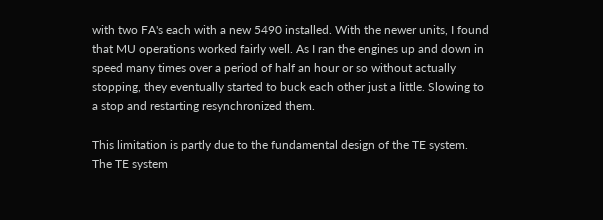with two FA's each with a new 5490 installed. With the newer units, I found that MU operations worked fairly well. As I ran the engines up and down in speed many times over a period of half an hour or so without actually stopping, they eventually started to buck each other just a little. Slowing to a stop and restarting resynchronized them.

This limitation is partly due to the fundamental design of the TE system. The TE system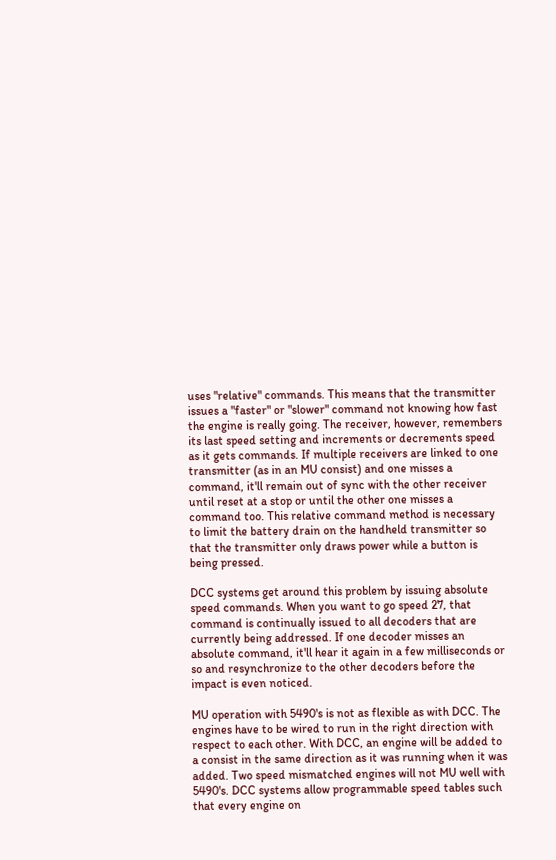uses "relative" commands. This means that the transmitter issues a "faster" or "slower" command not knowing how fast the engine is really going. The receiver, however, remembers its last speed setting and increments or decrements speed as it gets commands. If multiple receivers are linked to one transmitter (as in an MU consist) and one misses a command, it'll remain out of sync with the other receiver until reset at a stop or until the other one misses a command too. This relative command method is necessary to limit the battery drain on the handheld transmitter so that the transmitter only draws power while a button is being pressed.

DCC systems get around this problem by issuing absolute speed commands. When you want to go speed 27, that command is continually issued to all decoders that are currently being addressed. If one decoder misses an absolute command, it'll hear it again in a few milliseconds or so and resynchronize to the other decoders before the impact is even noticed.

MU operation with 5490's is not as flexible as with DCC. The engines have to be wired to run in the right direction with respect to each other. With DCC, an engine will be added to a consist in the same direction as it was running when it was added. Two speed mismatched engines will not MU well with 5490's. DCC systems allow programmable speed tables such that every engine on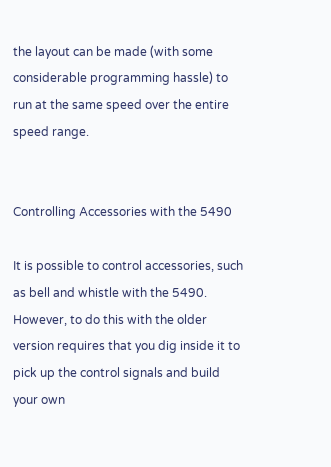the layout can be made (with some considerable programming hassle) to run at the same speed over the entire speed range.


Controlling Accessories with the 5490

It is possible to control accessories, such as bell and whistle with the 5490. However, to do this with the older version requires that you dig inside it to pick up the control signals and build your own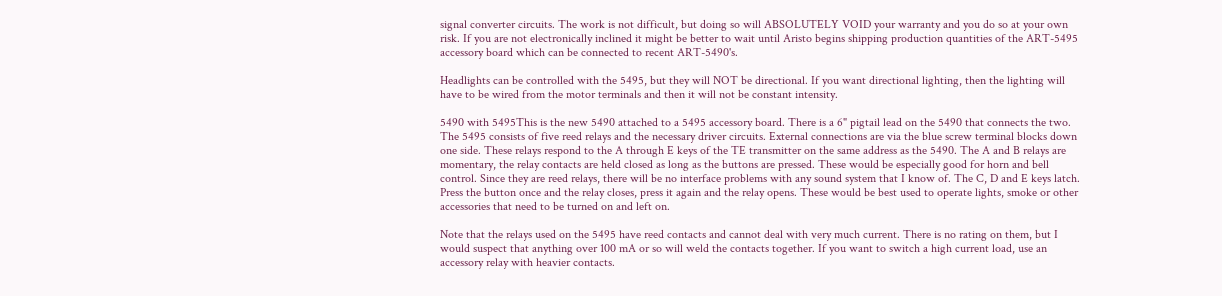signal converter circuits. The work is not difficult, but doing so will ABSOLUTELY VOID your warranty and you do so at your own risk. If you are not electronically inclined it might be better to wait until Aristo begins shipping production quantities of the ART-5495 accessory board which can be connected to recent ART-5490's.

Headlights can be controlled with the 5495, but they will NOT be directional. If you want directional lighting, then the lighting will have to be wired from the motor terminals and then it will not be constant intensity.

5490 with 5495This is the new 5490 attached to a 5495 accessory board. There is a 6" pigtail lead on the 5490 that connects the two. The 5495 consists of five reed relays and the necessary driver circuits. External connections are via the blue screw terminal blocks down one side. These relays respond to the A through E keys of the TE transmitter on the same address as the 5490. The A and B relays are momentary, the relay contacts are held closed as long as the buttons are pressed. These would be especially good for horn and bell control. Since they are reed relays, there will be no interface problems with any sound system that I know of. The C, D and E keys latch. Press the button once and the relay closes, press it again and the relay opens. These would be best used to operate lights, smoke or other accessories that need to be turned on and left on.

Note that the relays used on the 5495 have reed contacts and cannot deal with very much current. There is no rating on them, but I would suspect that anything over 100 mA or so will weld the contacts together. If you want to switch a high current load, use an accessory relay with heavier contacts.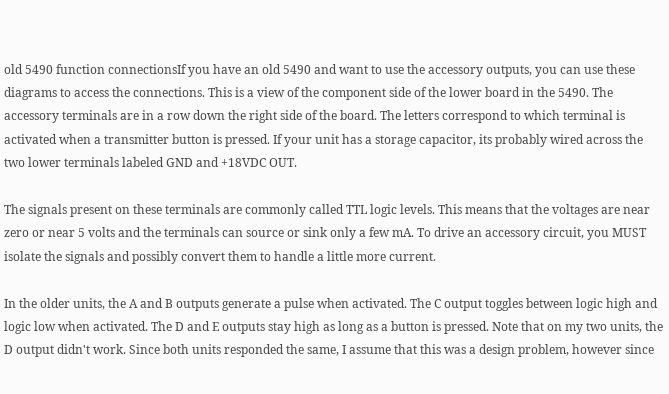old 5490 function connectionsIf you have an old 5490 and want to use the accessory outputs, you can use these diagrams to access the connections. This is a view of the component side of the lower board in the 5490. The accessory terminals are in a row down the right side of the board. The letters correspond to which terminal is activated when a transmitter button is pressed. If your unit has a storage capacitor, its probably wired across the two lower terminals labeled GND and +18VDC OUT.

The signals present on these terminals are commonly called TTL logic levels. This means that the voltages are near zero or near 5 volts and the terminals can source or sink only a few mA. To drive an accessory circuit, you MUST isolate the signals and possibly convert them to handle a little more current.

In the older units, the A and B outputs generate a pulse when activated. The C output toggles between logic high and logic low when activated. The D and E outputs stay high as long as a button is pressed. Note that on my two units, the D output didn't work. Since both units responded the same, I assume that this was a design problem, however since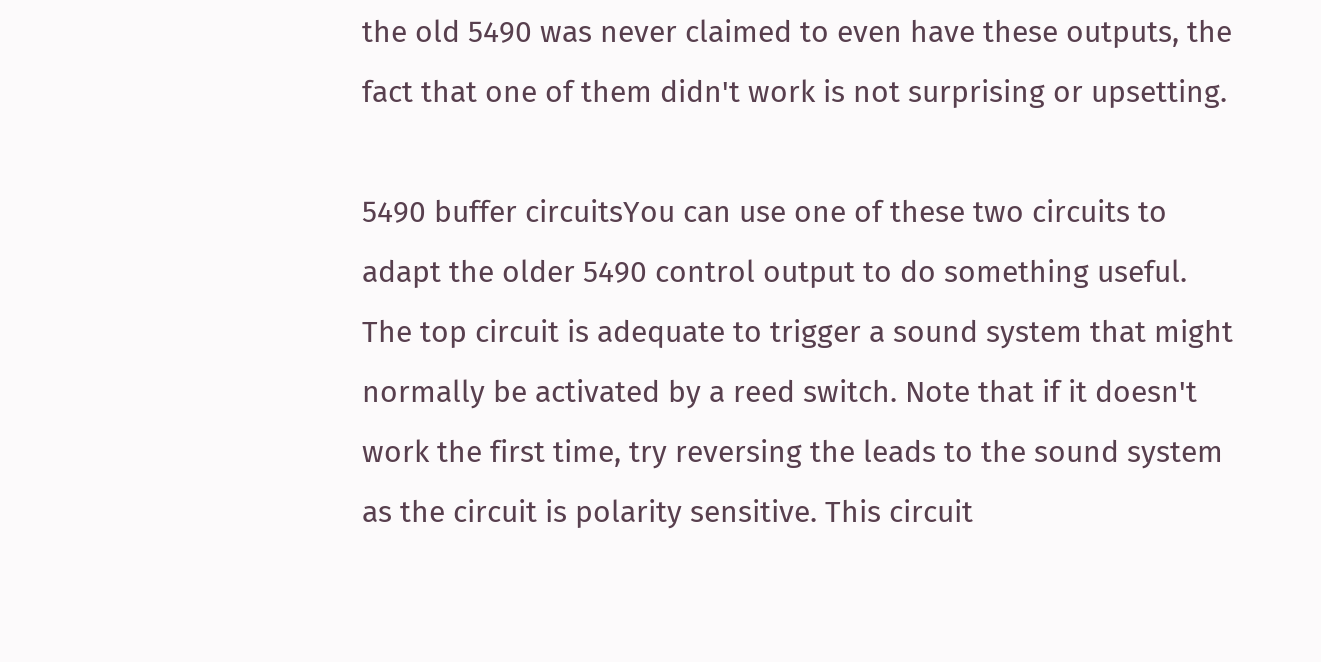the old 5490 was never claimed to even have these outputs, the fact that one of them didn't work is not surprising or upsetting.

5490 buffer circuitsYou can use one of these two circuits to adapt the older 5490 control output to do something useful. The top circuit is adequate to trigger a sound system that might normally be activated by a reed switch. Note that if it doesn't work the first time, try reversing the leads to the sound system as the circuit is polarity sensitive. This circuit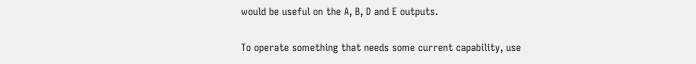would be useful on the A, B, D and E outputs.

To operate something that needs some current capability, use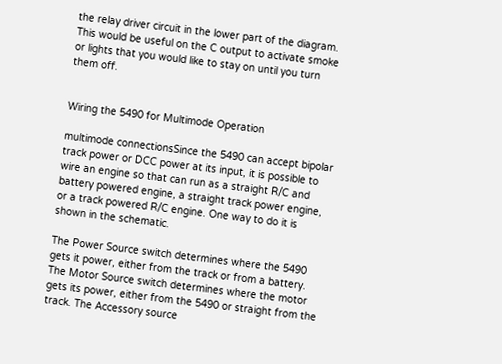the relay driver circuit in the lower part of the diagram. This would be useful on the C output to activate smoke or lights that you would like to stay on until you turn them off.


Wiring the 5490 for Multimode Operation

multimode connectionsSince the 5490 can accept bipolar track power or DCC power at its input, it is possible to wire an engine so that can run as a straight R/C and battery powered engine, a straight track power engine, or a track powered R/C engine. One way to do it is shown in the schematic.

The Power Source switch determines where the 5490 gets it power, either from the track or from a battery. The Motor Source switch determines where the motor gets its power, either from the 5490 or straight from the track. The Accessory source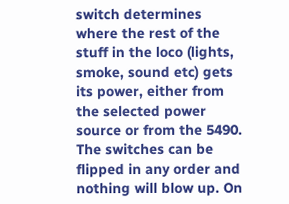switch determines where the rest of the stuff in the loco (lights, smoke, sound etc) gets its power, either from the selected power source or from the 5490. The switches can be flipped in any order and nothing will blow up. On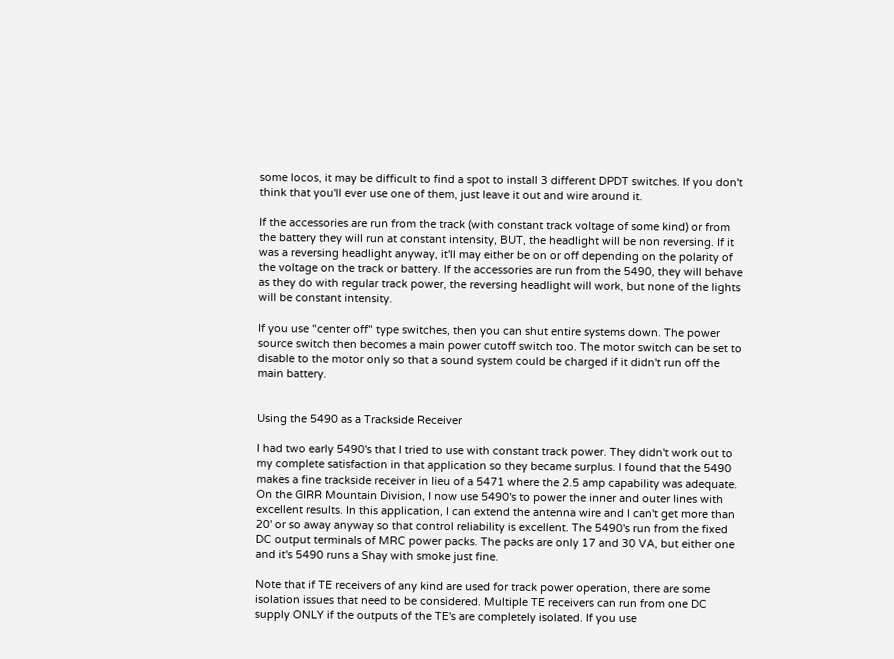some locos, it may be difficult to find a spot to install 3 different DPDT switches. If you don't think that you'll ever use one of them, just leave it out and wire around it.

If the accessories are run from the track (with constant track voltage of some kind) or from the battery they will run at constant intensity, BUT, the headlight will be non reversing. If it was a reversing headlight anyway, it'll may either be on or off depending on the polarity of the voltage on the track or battery. If the accessories are run from the 5490, they will behave as they do with regular track power, the reversing headlight will work, but none of the lights will be constant intensity.

If you use "center off" type switches, then you can shut entire systems down. The power source switch then becomes a main power cutoff switch too. The motor switch can be set to disable to the motor only so that a sound system could be charged if it didn't run off the main battery.


Using the 5490 as a Trackside Receiver

I had two early 5490's that I tried to use with constant track power. They didn't work out to my complete satisfaction in that application so they became surplus. I found that the 5490 makes a fine trackside receiver in lieu of a 5471 where the 2.5 amp capability was adequate. On the GIRR Mountain Division, I now use 5490's to power the inner and outer lines with excellent results. In this application, I can extend the antenna wire and I can't get more than 20' or so away anyway so that control reliability is excellent. The 5490's run from the fixed DC output terminals of MRC power packs. The packs are only 17 and 30 VA, but either one and it's 5490 runs a Shay with smoke just fine.

Note that if TE receivers of any kind are used for track power operation, there are some isolation issues that need to be considered. Multiple TE receivers can run from one DC supply ONLY if the outputs of the TE's are completely isolated. If you use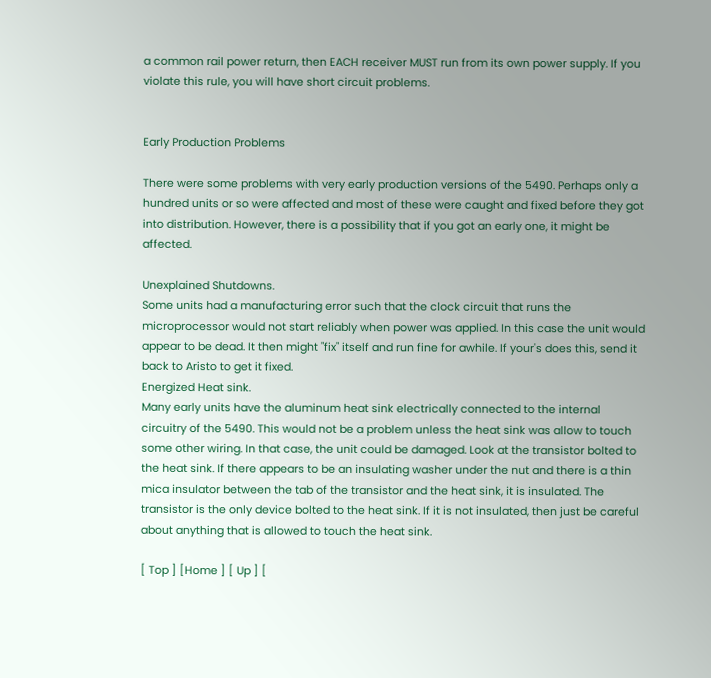a common rail power return, then EACH receiver MUST run from its own power supply. If you violate this rule, you will have short circuit problems.


Early Production Problems

There were some problems with very early production versions of the 5490. Perhaps only a hundred units or so were affected and most of these were caught and fixed before they got into distribution. However, there is a possibility that if you got an early one, it might be affected.

Unexplained Shutdowns.
Some units had a manufacturing error such that the clock circuit that runs the microprocessor would not start reliably when power was applied. In this case the unit would appear to be dead. It then might "fix" itself and run fine for awhile. If your's does this, send it back to Aristo to get it fixed.
Energized Heat sink.
Many early units have the aluminum heat sink electrically connected to the internal circuitry of the 5490. This would not be a problem unless the heat sink was allow to touch some other wiring. In that case, the unit could be damaged. Look at the transistor bolted to the heat sink. If there appears to be an insulating washer under the nut and there is a thin mica insulator between the tab of the transistor and the heat sink, it is insulated. The transistor is the only device bolted to the heat sink. If it is not insulated, then just be careful about anything that is allowed to touch the heat sink.

[ Top ] [Home ] [ Up ] [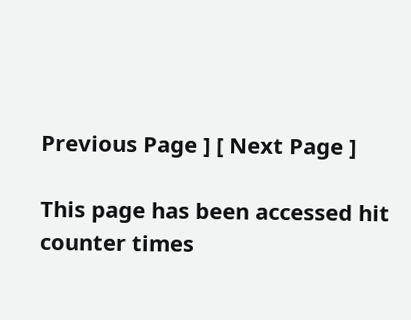Previous Page ] [ Next Page ]

This page has been accessed hit counter times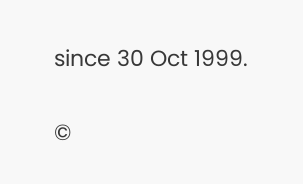since 30 Oct 1999.

©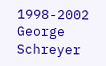1998-2002 George Schreyer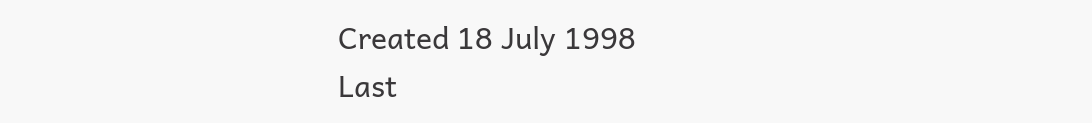Created 18 July 1998
Last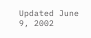Updated June 9, 2002